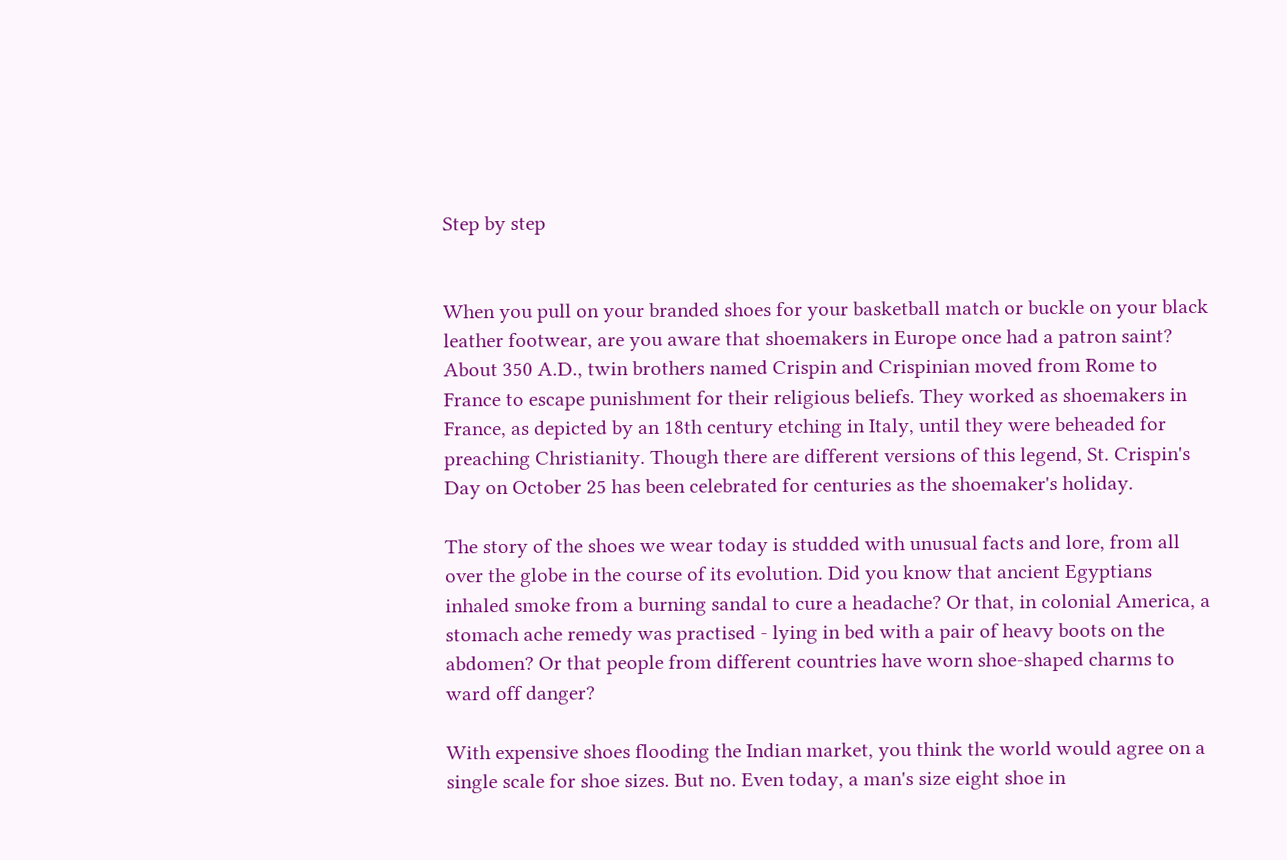Step by step


When you pull on your branded shoes for your basketball match or buckle on your black leather footwear, are you aware that shoemakers in Europe once had a patron saint? About 350 A.D., twin brothers named Crispin and Crispinian moved from Rome to France to escape punishment for their religious beliefs. They worked as shoemakers in France, as depicted by an 18th century etching in Italy, until they were beheaded for preaching Christianity. Though there are different versions of this legend, St. Crispin's Day on October 25 has been celebrated for centuries as the shoemaker's holiday.

The story of the shoes we wear today is studded with unusual facts and lore, from all over the globe in the course of its evolution. Did you know that ancient Egyptians inhaled smoke from a burning sandal to cure a headache? Or that, in colonial America, a stomach ache remedy was practised - lying in bed with a pair of heavy boots on the abdomen? Or that people from different countries have worn shoe-shaped charms to ward off danger?

With expensive shoes flooding the Indian market, you think the world would agree on a single scale for shoe sizes. But no. Even today, a man's size eight shoe in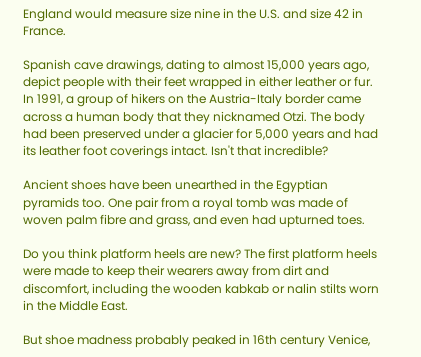England would measure size nine in the U.S. and size 42 in France.

Spanish cave drawings, dating to almost 15,000 years ago, depict people with their feet wrapped in either leather or fur. In 1991, a group of hikers on the Austria-Italy border came across a human body that they nicknamed Otzi. The body had been preserved under a glacier for 5,000 years and had its leather foot coverings intact. Isn't that incredible?

Ancient shoes have been unearthed in the Egyptian pyramids too. One pair from a royal tomb was made of woven palm fibre and grass, and even had upturned toes.

Do you think platform heels are new? The first platform heels were made to keep their wearers away from dirt and discomfort, including the wooden kabkab or nalin stilts worn in the Middle East.

But shoe madness probably peaked in 16th century Venice,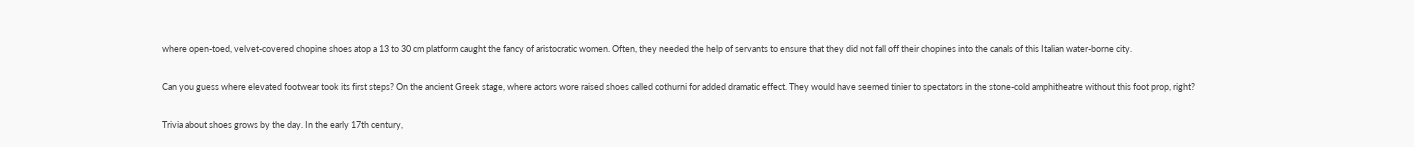where open-toed, velvet-covered chopine shoes atop a 13 to 30 cm platform caught the fancy of aristocratic women. Often, they needed the help of servants to ensure that they did not fall off their chopines into the canals of this Italian water-borne city.

Can you guess where elevated footwear took its first steps? On the ancient Greek stage, where actors wore raised shoes called cothurni for added dramatic effect. They would have seemed tinier to spectators in the stone-cold amphitheatre without this foot prop, right?

Trivia about shoes grows by the day. In the early 17th century,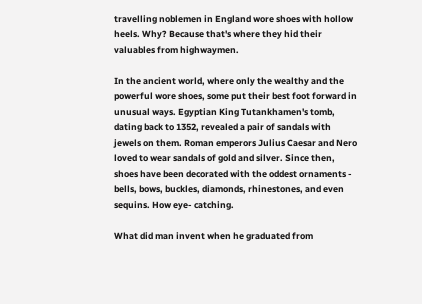travelling noblemen in England wore shoes with hollow heels. Why? Because that's where they hid their valuables from highwaymen.

In the ancient world, where only the wealthy and the powerful wore shoes, some put their best foot forward in unusual ways. Egyptian King Tutankhamen's tomb, dating back to 1352, revealed a pair of sandals with jewels on them. Roman emperors Julius Caesar and Nero loved to wear sandals of gold and silver. Since then, shoes have been decorated with the oddest ornaments - bells, bows, buckles, diamonds, rhinestones, and even sequins. How eye- catching.

What did man invent when he graduated from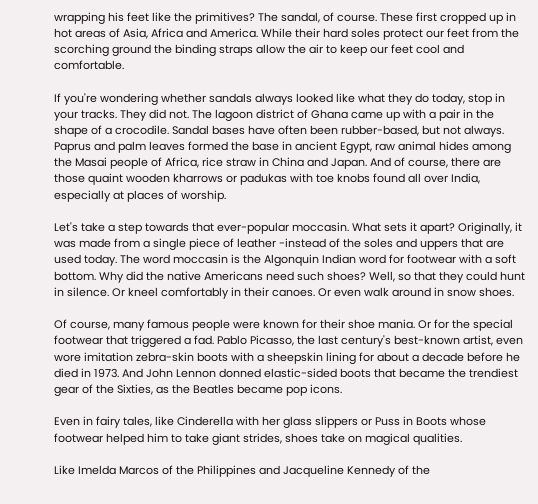wrapping his feet like the primitives? The sandal, of course. These first cropped up in hot areas of Asia, Africa and America. While their hard soles protect our feet from the scorching ground the binding straps allow the air to keep our feet cool and comfortable.

If you're wondering whether sandals always looked like what they do today, stop in your tracks. They did not. The lagoon district of Ghana came up with a pair in the shape of a crocodile. Sandal bases have often been rubber-based, but not always. Paprus and palm leaves formed the base in ancient Egypt, raw animal hides among the Masai people of Africa, rice straw in China and Japan. And of course, there are those quaint wooden kharrows or padukas with toe knobs found all over India, especially at places of worship.

Let's take a step towards that ever-popular moccasin. What sets it apart? Originally, it was made from a single piece of leather -instead of the soles and uppers that are used today. The word moccasin is the Algonquin Indian word for footwear with a soft bottom. Why did the native Americans need such shoes? Well, so that they could hunt in silence. Or kneel comfortably in their canoes. Or even walk around in snow shoes.

Of course, many famous people were known for their shoe mania. Or for the special footwear that triggered a fad. Pablo Picasso, the last century's best-known artist, even wore imitation zebra-skin boots with a sheepskin lining for about a decade before he died in 1973. And John Lennon donned elastic-sided boots that became the trendiest gear of the Sixties, as the Beatles became pop icons.

Even in fairy tales, like Cinderella with her glass slippers or Puss in Boots whose footwear helped him to take giant strides, shoes take on magical qualities.

Like Imelda Marcos of the Philippines and Jacqueline Kennedy of the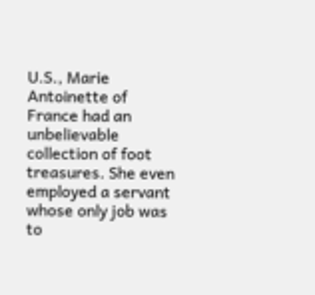U.S., Marie Antoinette of France had an unbelievable collection of foot treasures. She even employed a servant whose only job was to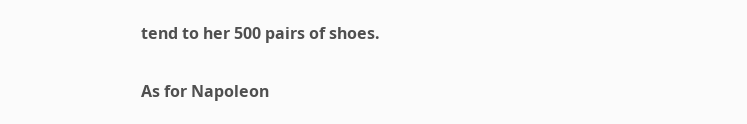tend to her 500 pairs of shoes.

As for Napoleon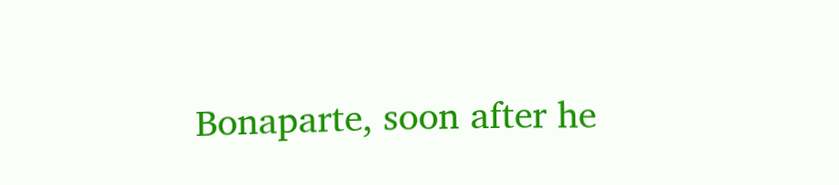Bonaparte, soon after he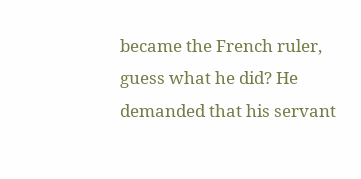became the French ruler, guess what he did? He demanded that his servant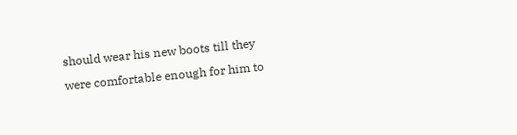should wear his new boots till they were comfortable enough for him to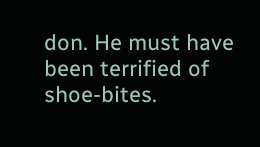don. He must have been terrified of shoe-bites.